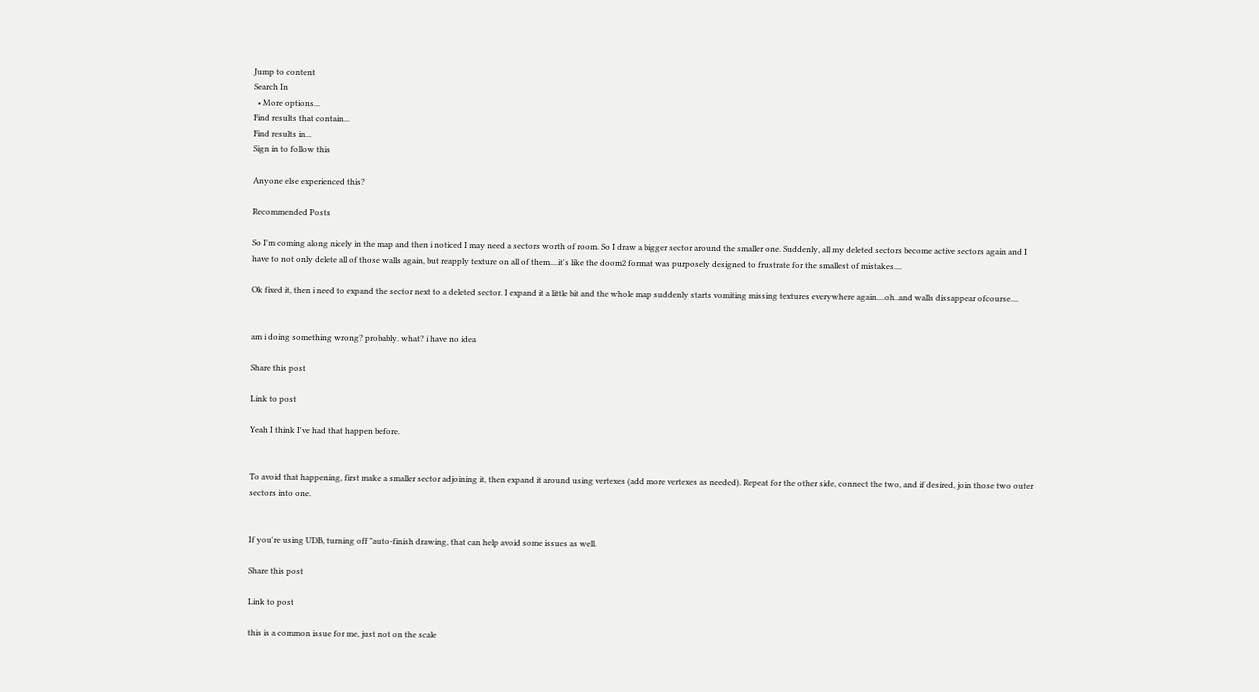Jump to content
Search In
  • More options...
Find results that contain...
Find results in...
Sign in to follow this

Anyone else experienced this?

Recommended Posts

So I'm coming along nicely in the map and then i noticed I may need a sectors worth of room. So I draw a bigger sector around the smaller one. Suddenly, all my deleted sectors become active sectors again and I have to not only delete all of those walls again, but reapply texture on all of them....it's like the doom2 format was purposely designed to frustrate for the smallest of mistakes....

Ok fixed it, then i need to expand the sector next to a deleted sector. I expand it a little bit and the whole map suddenly starts vomiting missing textures everywhere again....oh..and walls dissappear ofcourse....


am i doing something wrong? probably. what? i have no idea

Share this post

Link to post

Yeah I think I've had that happen before.


To avoid that happening, first make a smaller sector adjoining it, then expand it around using vertexes (add more vertexes as needed). Repeat for the other side, connect the two, and if desired, join those two outer sectors into one.


If you're using UDB, turning off "auto-finish drawing, that can help avoid some issues as well.

Share this post

Link to post

this is a common issue for me, just not on the scale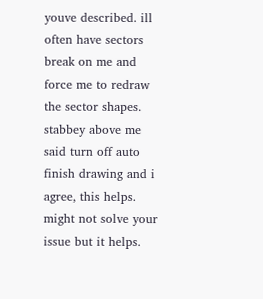youve described. ill often have sectors break on me and force me to redraw the sector shapes. stabbey above me said turn off auto finish drawing and i agree, this helps. might not solve your issue but it helps.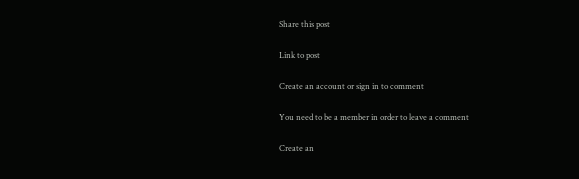Share this post

Link to post

Create an account or sign in to comment

You need to be a member in order to leave a comment

Create an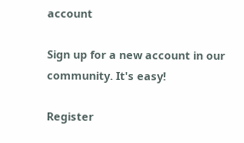account

Sign up for a new account in our community. It's easy!

Register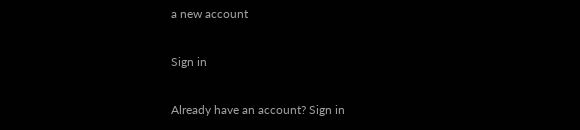a new account

Sign in

Already have an account? Sign in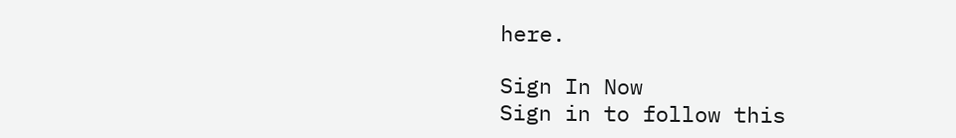here.

Sign In Now
Sign in to follow this